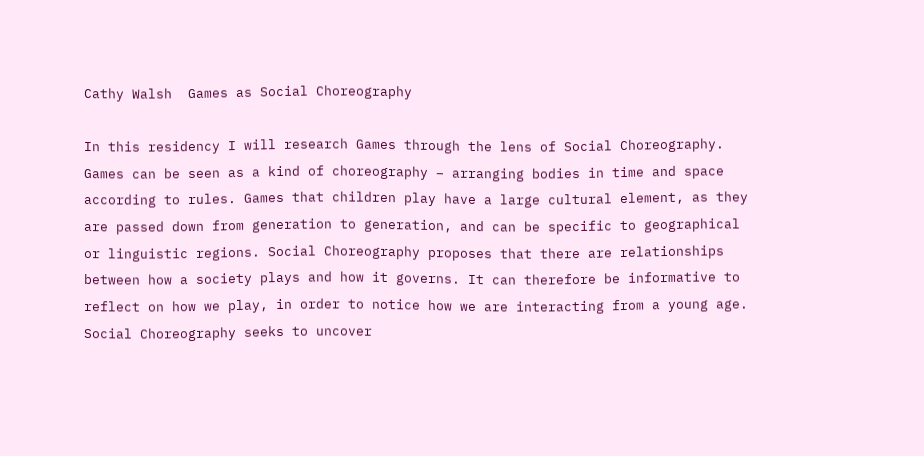Cathy Walsh  Games as Social Choreography

In this residency I will research Games through the lens of Social Choreography. Games can be seen as a kind of choreography – arranging bodies in time and space according to rules. Games that children play have a large cultural element, as they are passed down from generation to generation, and can be specific to geographical or linguistic regions. Social Choreography proposes that there are relationships between how a society plays and how it governs. It can therefore be informative to reflect on how we play, in order to notice how we are interacting from a young age. Social Choreography seeks to uncover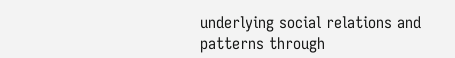underlying social relations and patterns through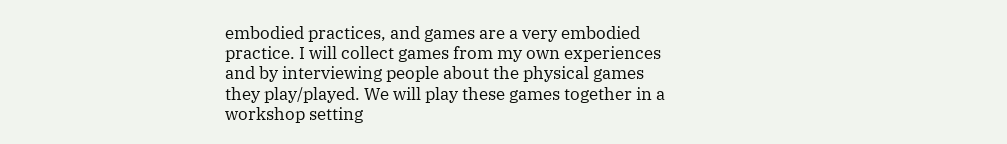embodied practices, and games are a very embodied practice. I will collect games from my own experiences and by interviewing people about the physical games they play/played. We will play these games together in a workshop setting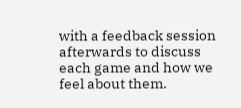with a feedback session afterwards to discuss each game and how we feel about them.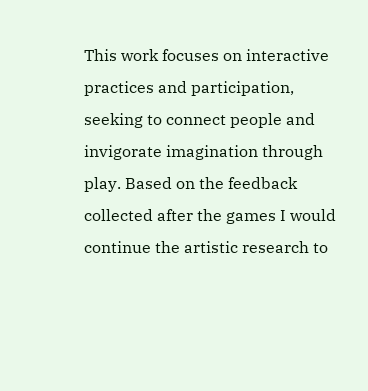This work focuses on interactive practices and participation, seeking to connect people and invigorate imagination through play. Based on the feedback collected after the games I would continue the artistic research to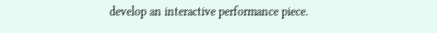develop an interactive performance piece.